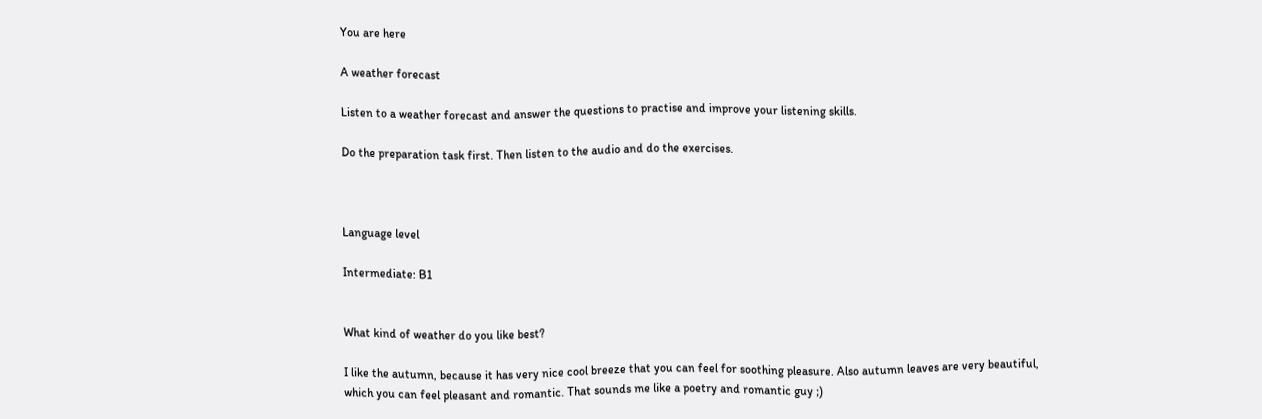You are here

A weather forecast

Listen to a weather forecast and answer the questions to practise and improve your listening skills.

Do the preparation task first. Then listen to the audio and do the exercises.



Language level

Intermediate: B1


What kind of weather do you like best?

I like the autumn, because it has very nice cool breeze that you can feel for soothing pleasure. Also autumn leaves are very beautiful, which you can feel pleasant and romantic. That sounds me like a poetry and romantic guy ;)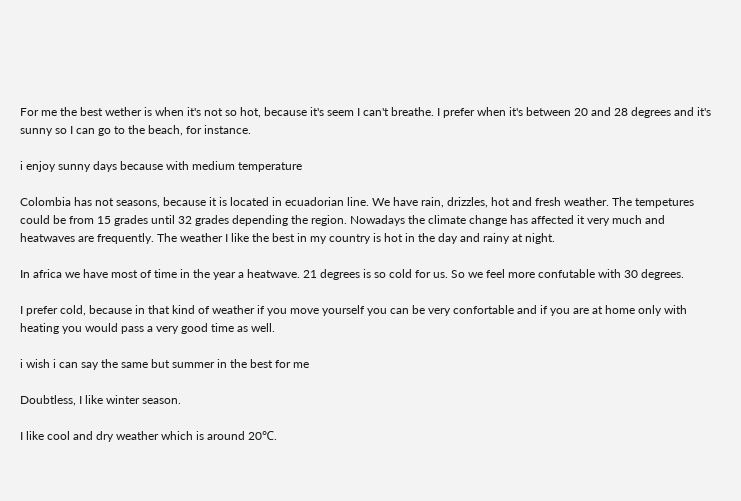For me the best wether is when it's not so hot, because it's seem I can't breathe. I prefer when it's between 20 and 28 degrees and it's sunny so I can go to the beach, for instance.

i enjoy sunny days because with medium temperature

Colombia has not seasons, because it is located in ecuadorian line. We have rain, drizzles, hot and fresh weather. The tempetures could be from 15 grades until 32 grades depending the region. Nowadays the climate change has affected it very much and heatwaves are frequently. The weather I like the best in my country is hot in the day and rainy at night.

In africa we have most of time in the year a heatwave. 21 degrees is so cold for us. So we feel more confutable with 30 degrees.

I prefer cold, because in that kind of weather if you move yourself you can be very confortable and if you are at home only with heating you would pass a very good time as well.

i wish i can say the same but summer in the best for me

Doubtless, I like winter season.

I like cool and dry weather which is around 20℃.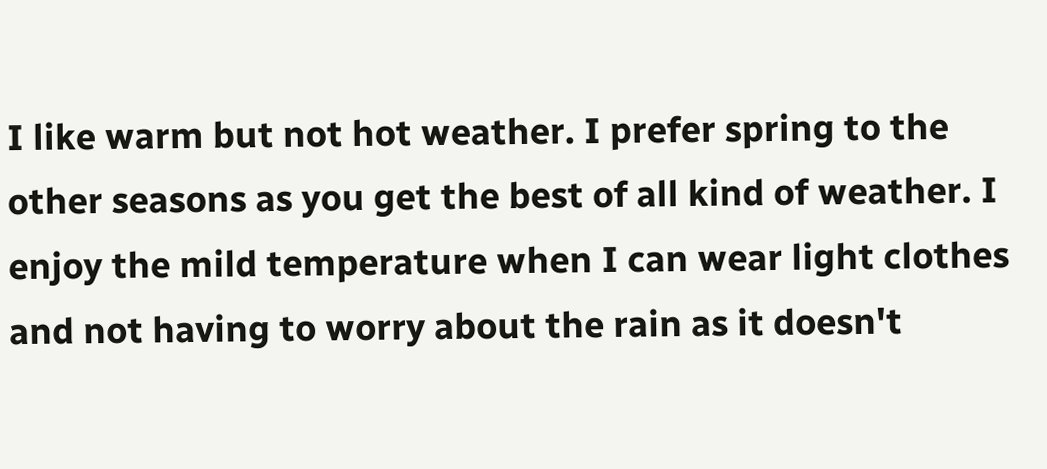I like warm but not hot weather. I prefer spring to the other seasons as you get the best of all kind of weather. I enjoy the mild temperature when I can wear light clothes and not having to worry about the rain as it doesn't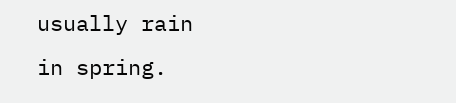usually rain in spring.